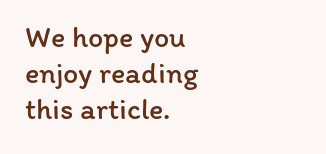We hope you enjoy reading this article.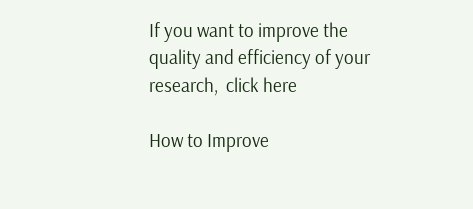If you want to improve the quality and efficiency of your research,  click here

How to Improve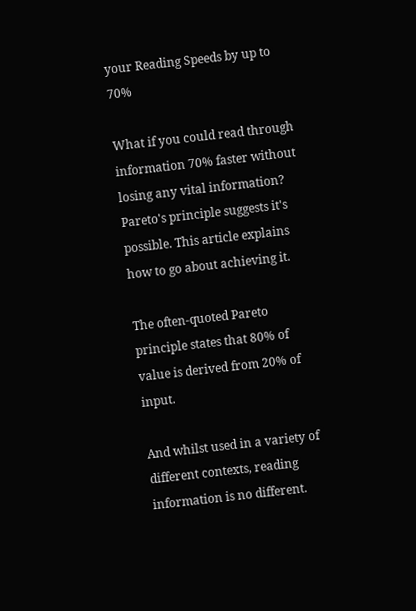your Reading Speeds by up to 70%

What if you could read through information 70% faster without losing any vital information? Pareto's principle suggests it's possible. This article explains how to go about achieving it.

The often-quoted Pareto principle states that 80% of value is derived from 20% of input.

And whilst used in a variety of different contexts, reading information is no different.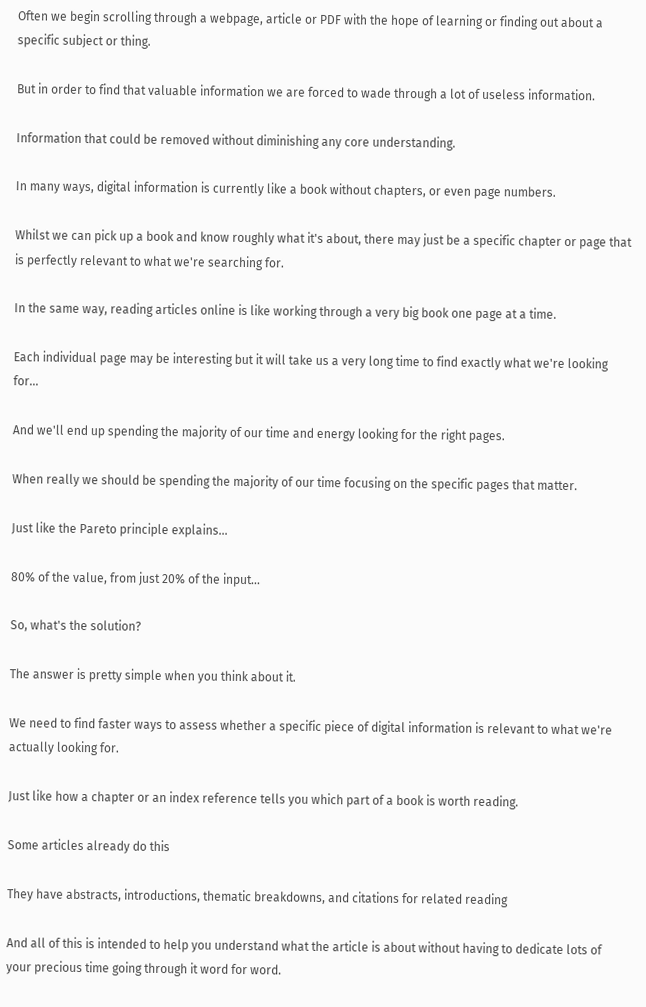Often we begin scrolling through a webpage, article or PDF with the hope of learning or finding out about a specific subject or thing.

But in order to find that valuable information we are forced to wade through a lot of useless information.

Information that could be removed without diminishing any core understanding.

In many ways, digital information is currently like a book without chapters, or even page numbers.

Whilst we can pick up a book and know roughly what it's about, there may just be a specific chapter or page that is perfectly relevant to what we're searching for.

In the same way, reading articles online is like working through a very big book one page at a time.

Each individual page may be interesting but it will take us a very long time to find exactly what we're looking for...

And we'll end up spending the majority of our time and energy looking for the right pages.

When really we should be spending the majority of our time focusing on the specific pages that matter.

Just like the Pareto principle explains...

80% of the value, from just 20% of the input...

So, what's the solution?

The answer is pretty simple when you think about it.

We need to find faster ways to assess whether a specific piece of digital information is relevant to what we're actually looking for.

Just like how a chapter or an index reference tells you which part of a book is worth reading.

Some articles already do this

They have abstracts, introductions, thematic breakdowns, and citations for related reading

And all of this is intended to help you understand what the article is about without having to dedicate lots of your precious time going through it word for word.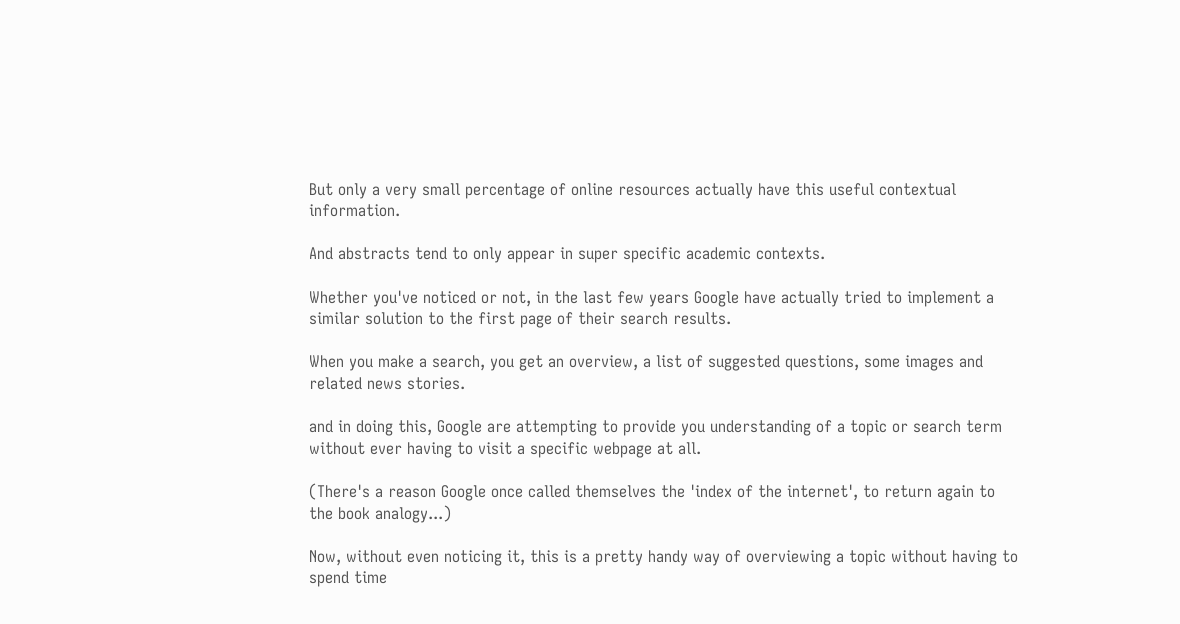But only a very small percentage of online resources actually have this useful contextual information.

And abstracts tend to only appear in super specific academic contexts.

Whether you've noticed or not, in the last few years Google have actually tried to implement a similar solution to the first page of their search results.

When you make a search, you get an overview, a list of suggested questions, some images and related news stories.

and in doing this, Google are attempting to provide you understanding of a topic or search term without ever having to visit a specific webpage at all.

(There's a reason Google once called themselves the 'index of the internet', to return again to the book analogy...)

Now, without even noticing it, this is a pretty handy way of overviewing a topic without having to spend time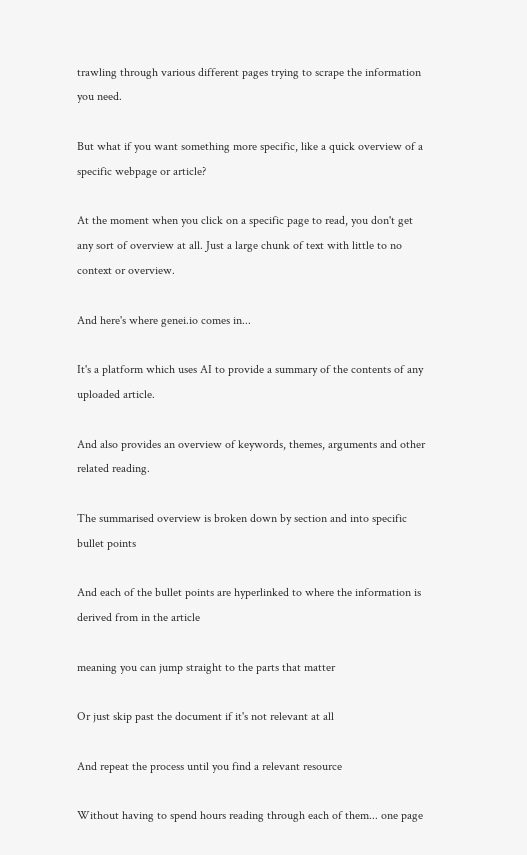trawling through various different pages trying to scrape the information you need.

But what if you want something more specific, like a quick overview of a specific webpage or article?

At the moment when you click on a specific page to read, you don't get any sort of overview at all. Just a large chunk of text with little to no context or overview.

And here's where genei.io comes in...

It's a platform which uses AI to provide a summary of the contents of any uploaded article.

And also provides an overview of keywords, themes, arguments and other related reading.

The summarised overview is broken down by section and into specific bullet points

And each of the bullet points are hyperlinked to where the information is derived from in the article

meaning you can jump straight to the parts that matter

Or just skip past the document if it's not relevant at all

And repeat the process until you find a relevant resource

Without having to spend hours reading through each of them... one page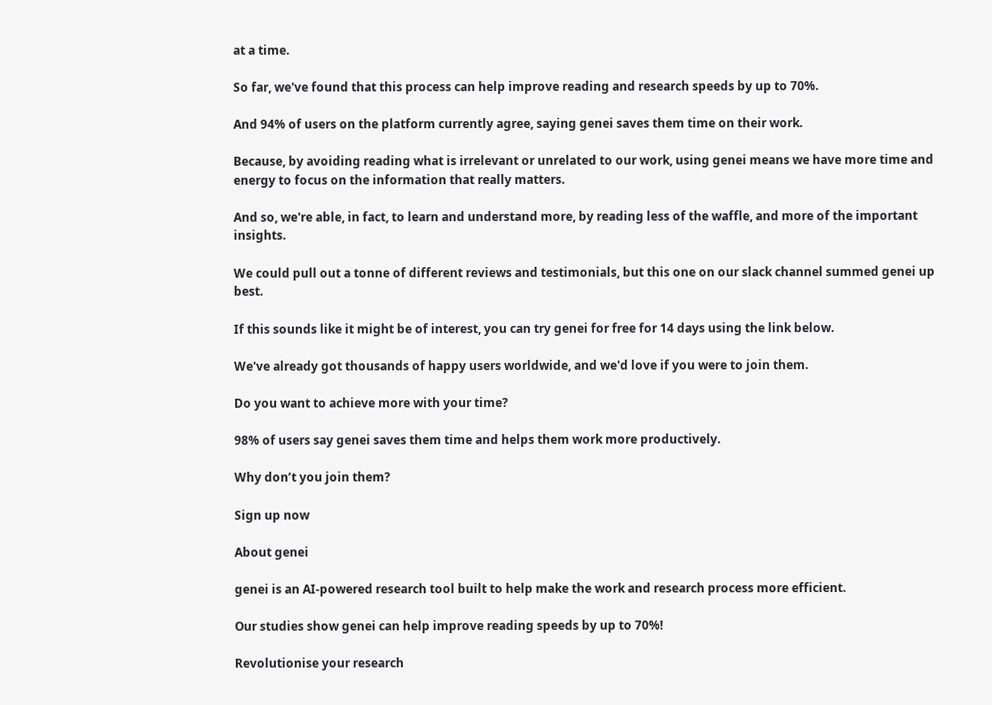at a time.

So far, we've found that this process can help improve reading and research speeds by up to 70%.

And 94% of users on the platform currently agree, saying genei saves them time on their work.

Because, by avoiding reading what is irrelevant or unrelated to our work, using genei means we have more time and energy to focus on the information that really matters.

And so, we're able, in fact, to learn and understand more, by reading less of the waffle, and more of the important insights.

We could pull out a tonne of different reviews and testimonials, but this one on our slack channel summed genei up best.

If this sounds like it might be of interest, you can try genei for free for 14 days using the link below.

We've already got thousands of happy users worldwide, and we'd love if you were to join them.

Do you want to achieve more with your time?

98% of users say genei saves them time and helps them work more productively.

Why don’t you join them?

Sign up now

About genei

genei is an AI-powered research tool built to help make the work and research process more efficient.

Our studies show genei can help improve reading speeds by up to 70%!

Revolutionise your research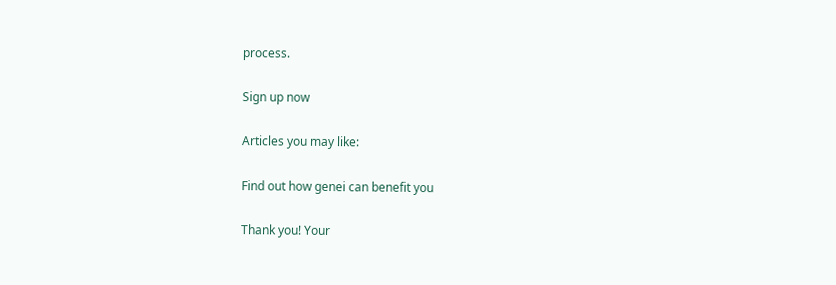process.

Sign up now

Articles you may like:

Find out how genei can benefit you

Thank you! Your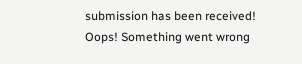submission has been received!
Oops! Something went wrong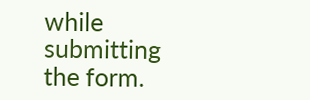while submitting the form.